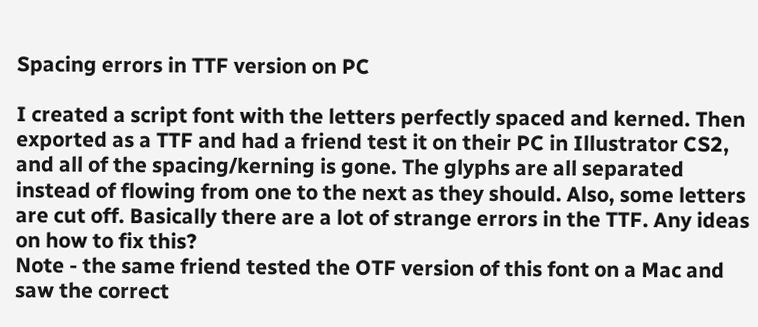Spacing errors in TTF version on PC

I created a script font with the letters perfectly spaced and kerned. Then exported as a TTF and had a friend test it on their PC in Illustrator CS2, and all of the spacing/kerning is gone. The glyphs are all separated instead of flowing from one to the next as they should. Also, some letters are cut off. Basically there are a lot of strange errors in the TTF. Any ideas on how to fix this?
Note - the same friend tested the OTF version of this font on a Mac and saw the correct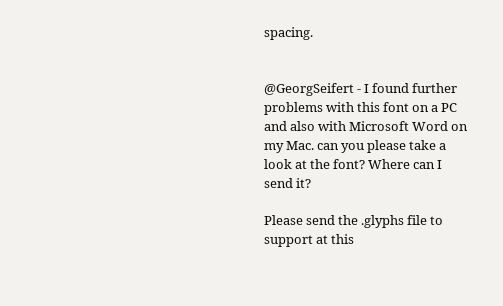spacing.


@GeorgSeifert - I found further problems with this font on a PC and also with Microsoft Word on my Mac. can you please take a look at the font? Where can I send it?

Please send the .glyphs file to support at this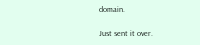domain.

Just sent it over.